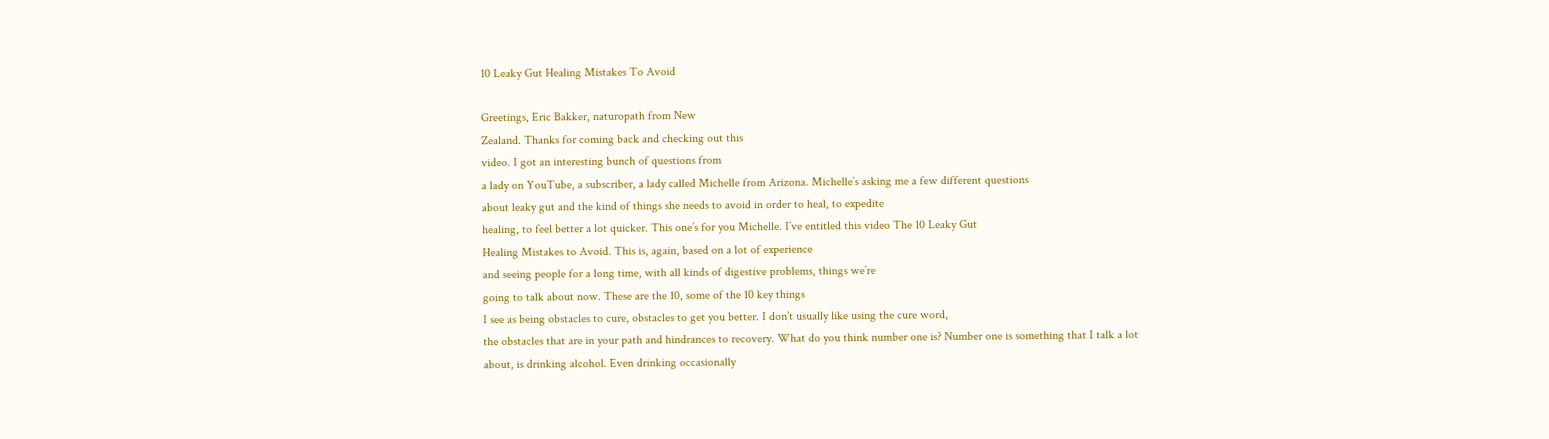10 Leaky Gut Healing Mistakes To Avoid

Greetings, Eric Bakker, naturopath from New
Zealand. Thanks for coming back and checking out this
video. I got an interesting bunch of questions from
a lady on YouTube, a subscriber, a lady called Michelle from Arizona. Michelle’s asking me a few different questions
about leaky gut and the kind of things she needs to avoid in order to heal, to expedite
healing, to feel better a lot quicker. This one’s for you Michelle. I’ve entitled this video The 10 Leaky Gut
Healing Mistakes to Avoid. This is, again, based on a lot of experience
and seeing people for a long time, with all kinds of digestive problems, things we’re
going to talk about now. These are the 10, some of the 10 key things
I see as being obstacles to cure, obstacles to get you better. I don’t usually like using the cure word,
the obstacles that are in your path and hindrances to recovery. What do you think number one is? Number one is something that I talk a lot
about, is drinking alcohol. Even drinking occasionally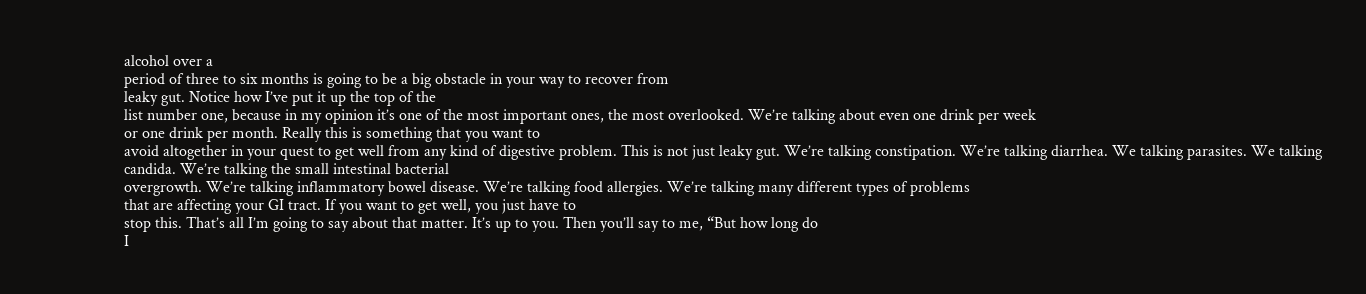alcohol over a
period of three to six months is going to be a big obstacle in your way to recover from
leaky gut. Notice how I’ve put it up the top of the
list number one, because in my opinion it’s one of the most important ones, the most overlooked. We’re talking about even one drink per week
or one drink per month. Really this is something that you want to
avoid altogether in your quest to get well from any kind of digestive problem. This is not just leaky gut. We’re talking constipation. We’re talking diarrhea. We talking parasites. We talking candida. We’re talking the small intestinal bacterial
overgrowth. We’re talking inflammatory bowel disease. We’re talking food allergies. We’re talking many different types of problems
that are affecting your GI tract. If you want to get well, you just have to
stop this. That’s all I’m going to say about that matter. It’s up to you. Then you’ll say to me, “But how long do
I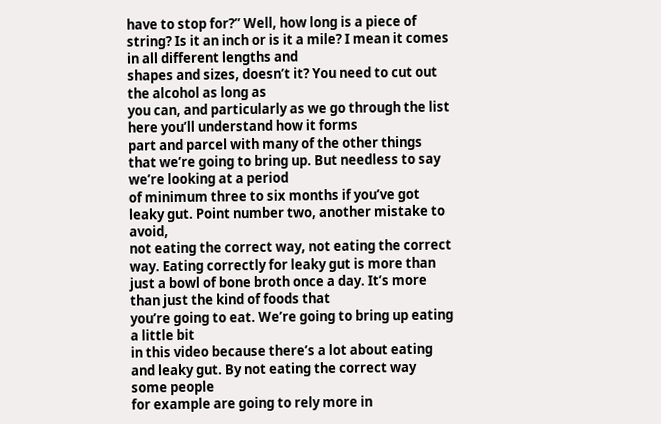have to stop for?” Well, how long is a piece of string? Is it an inch or is it a mile? I mean it comes in all different lengths and
shapes and sizes, doesn’t it? You need to cut out the alcohol as long as
you can, and particularly as we go through the list here you’ll understand how it forms
part and parcel with many of the other things that we’re going to bring up. But needless to say we’re looking at a period
of minimum three to six months if you’ve got leaky gut. Point number two, another mistake to avoid,
not eating the correct way, not eating the correct way. Eating correctly for leaky gut is more than
just a bowl of bone broth once a day. It’s more than just the kind of foods that
you’re going to eat. We’re going to bring up eating a little bit
in this video because there’s a lot about eating and leaky gut. By not eating the correct way some people
for example are going to rely more in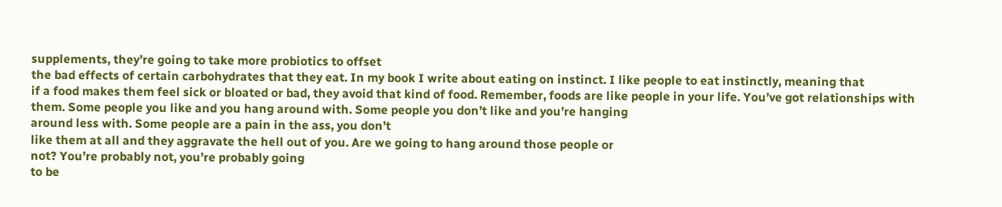supplements, they’re going to take more probiotics to offset
the bad effects of certain carbohydrates that they eat. In my book I write about eating on instinct. I like people to eat instinctly, meaning that
if a food makes them feel sick or bloated or bad, they avoid that kind of food. Remember, foods are like people in your life. You’ve got relationships with them. Some people you like and you hang around with. Some people you don’t like and you’re hanging
around less with. Some people are a pain in the ass, you don’t
like them at all and they aggravate the hell out of you. Are we going to hang around those people or
not? You’re probably not, you’re probably going
to be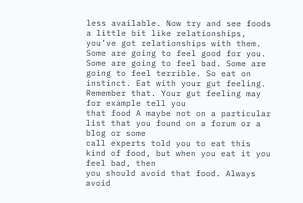less available. Now try and see foods a little bit like relationships,
you’ve got relationships with them. Some are going to feel good for you. Some are going to feel bad. Some are going to feel terrible. So eat on instinct. Eat with your gut feeling. Remember that. Your gut feeling may for example tell you
that food A maybe not on a particular list that you found on a forum or a blog or some
call experts told you to eat this kind of food, but when you eat it you feel bad, then
you should avoid that food. Always avoid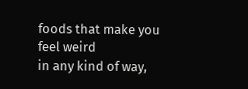foods that make you feel weird
in any kind of way,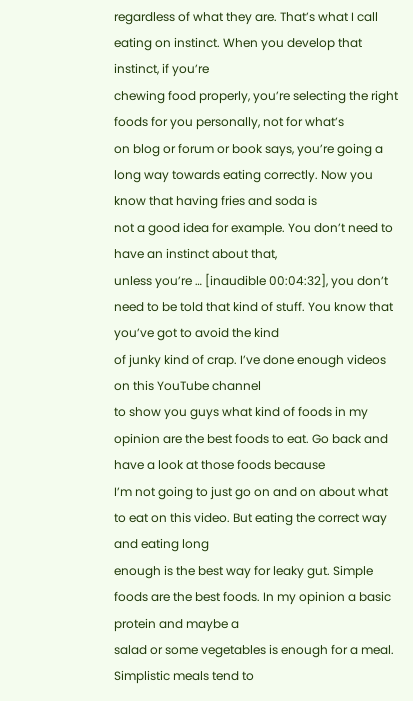regardless of what they are. That’s what I call eating on instinct. When you develop that instinct, if you’re
chewing food properly, you’re selecting the right foods for you personally, not for what’s
on blog or forum or book says, you’re going a long way towards eating correctly. Now you know that having fries and soda is
not a good idea for example. You don’t need to have an instinct about that,
unless you’re … [inaudible 00:04:32], you don’t need to be told that kind of stuff. You know that you’ve got to avoid the kind
of junky kind of crap. I’ve done enough videos on this YouTube channel
to show you guys what kind of foods in my opinion are the best foods to eat. Go back and have a look at those foods because
I’m not going to just go on and on about what to eat on this video. But eating the correct way and eating long
enough is the best way for leaky gut. Simple foods are the best foods. In my opinion a basic protein and maybe a
salad or some vegetables is enough for a meal. Simplistic meals tend to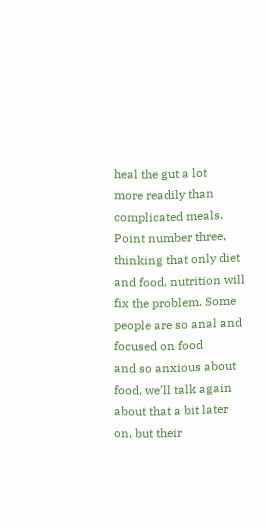heal the gut a lot
more readily than complicated meals. Point number three, thinking that only diet
and food, nutrition will fix the problem. Some people are so anal and focused on food
and so anxious about food, we’ll talk again about that a bit later on, but their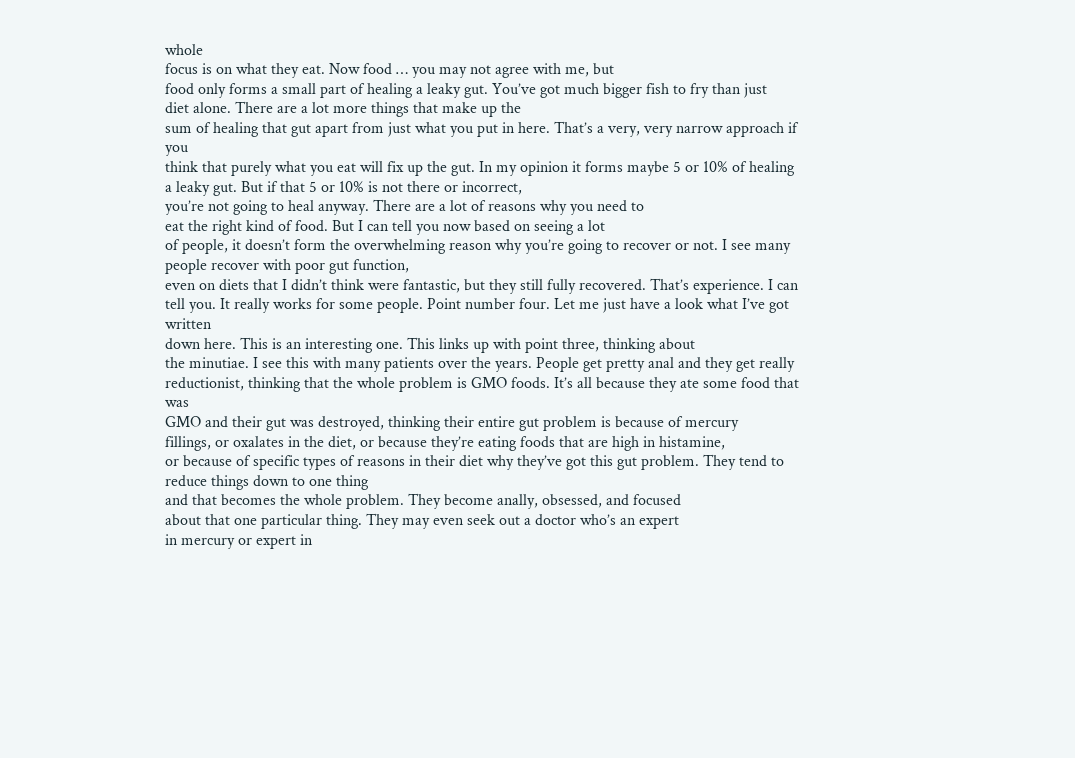whole
focus is on what they eat. Now food … you may not agree with me, but
food only forms a small part of healing a leaky gut. You’ve got much bigger fish to fry than just
diet alone. There are a lot more things that make up the
sum of healing that gut apart from just what you put in here. That’s a very, very narrow approach if you
think that purely what you eat will fix up the gut. In my opinion it forms maybe 5 or 10% of healing
a leaky gut. But if that 5 or 10% is not there or incorrect,
you’re not going to heal anyway. There are a lot of reasons why you need to
eat the right kind of food. But I can tell you now based on seeing a lot
of people, it doesn’t form the overwhelming reason why you’re going to recover or not. I see many people recover with poor gut function,
even on diets that I didn’t think were fantastic, but they still fully recovered. That’s experience. I can tell you. It really works for some people. Point number four. Let me just have a look what I’ve got written
down here. This is an interesting one. This links up with point three, thinking about
the minutiae. I see this with many patients over the years. People get pretty anal and they get really
reductionist, thinking that the whole problem is GMO foods. It’s all because they ate some food that was
GMO and their gut was destroyed, thinking their entire gut problem is because of mercury
fillings, or oxalates in the diet, or because they’re eating foods that are high in histamine,
or because of specific types of reasons in their diet why they’ve got this gut problem. They tend to reduce things down to one thing
and that becomes the whole problem. They become anally, obsessed, and focused
about that one particular thing. They may even seek out a doctor who’s an expert
in mercury or expert in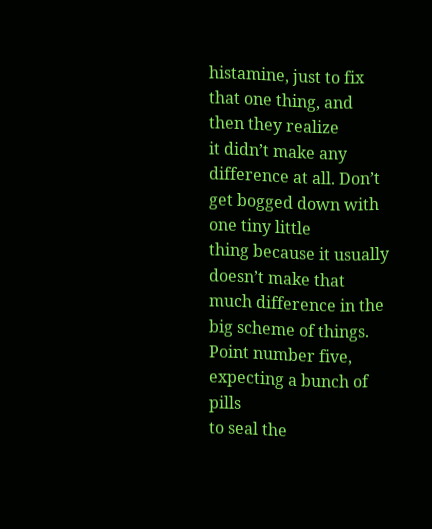histamine, just to fix that one thing, and then they realize
it didn’t make any difference at all. Don’t get bogged down with one tiny little
thing because it usually doesn’t make that much difference in the big scheme of things. Point number five, expecting a bunch of pills
to seal the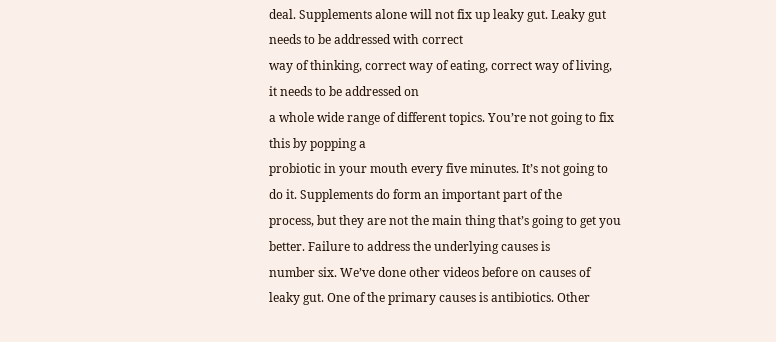deal. Supplements alone will not fix up leaky gut. Leaky gut needs to be addressed with correct
way of thinking, correct way of eating, correct way of living, it needs to be addressed on
a whole wide range of different topics. You’re not going to fix this by popping a
probiotic in your mouth every five minutes. It’s not going to do it. Supplements do form an important part of the
process, but they are not the main thing that’s going to get you better. Failure to address the underlying causes is
number six. We’ve done other videos before on causes of
leaky gut. One of the primary causes is antibiotics. Other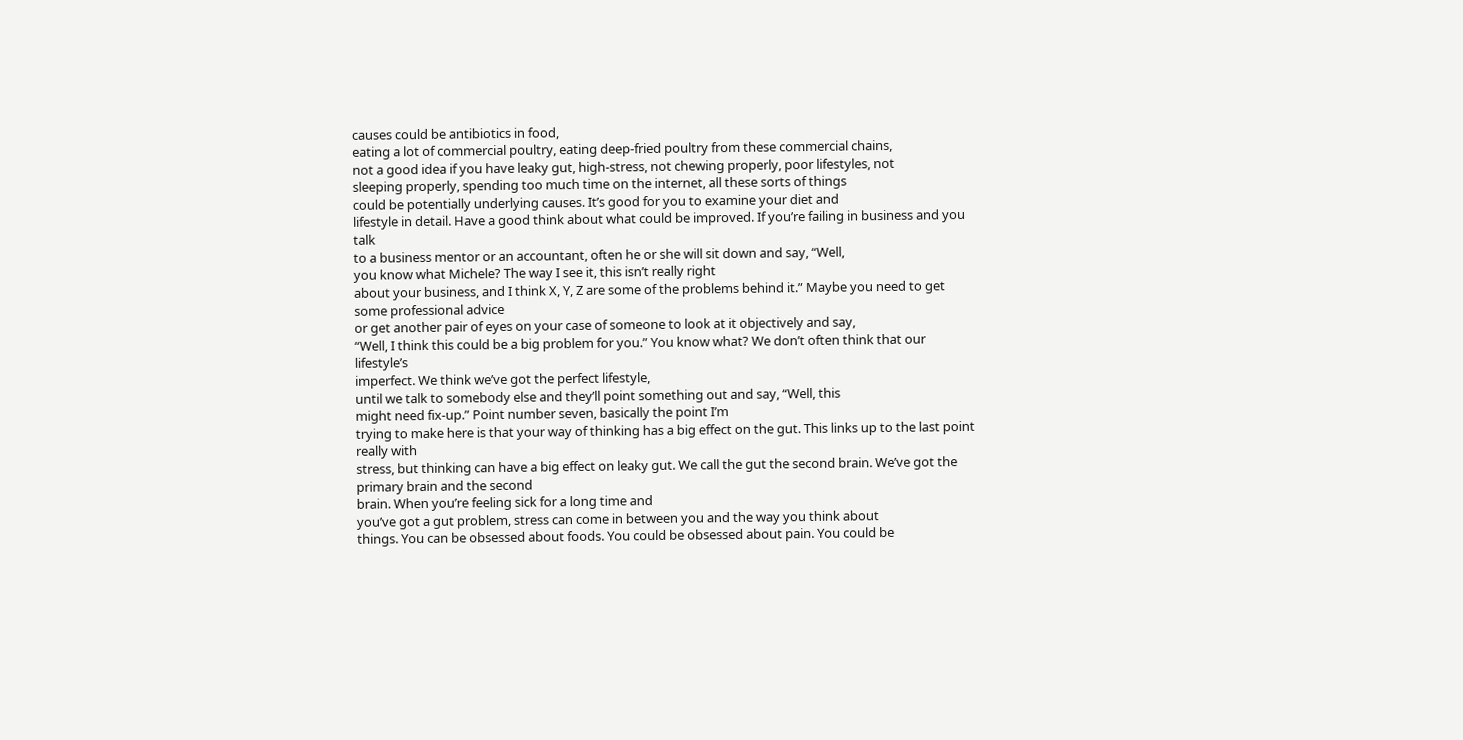causes could be antibiotics in food,
eating a lot of commercial poultry, eating deep-fried poultry from these commercial chains,
not a good idea if you have leaky gut, high-stress, not chewing properly, poor lifestyles, not
sleeping properly, spending too much time on the internet, all these sorts of things
could be potentially underlying causes. It’s good for you to examine your diet and
lifestyle in detail. Have a good think about what could be improved. If you’re failing in business and you talk
to a business mentor or an accountant, often he or she will sit down and say, “Well,
you know what Michele? The way I see it, this isn’t really right
about your business, and I think X, Y, Z are some of the problems behind it.” Maybe you need to get some professional advice
or get another pair of eyes on your case of someone to look at it objectively and say,
“Well, I think this could be a big problem for you.” You know what? We don’t often think that our lifestyle’s
imperfect. We think we’ve got the perfect lifestyle,
until we talk to somebody else and they’ll point something out and say, “Well, this
might need fix-up.” Point number seven, basically the point I’m
trying to make here is that your way of thinking has a big effect on the gut. This links up to the last point really with
stress, but thinking can have a big effect on leaky gut. We call the gut the second brain. We’ve got the primary brain and the second
brain. When you’re feeling sick for a long time and
you’ve got a gut problem, stress can come in between you and the way you think about
things. You can be obsessed about foods. You could be obsessed about pain. You could be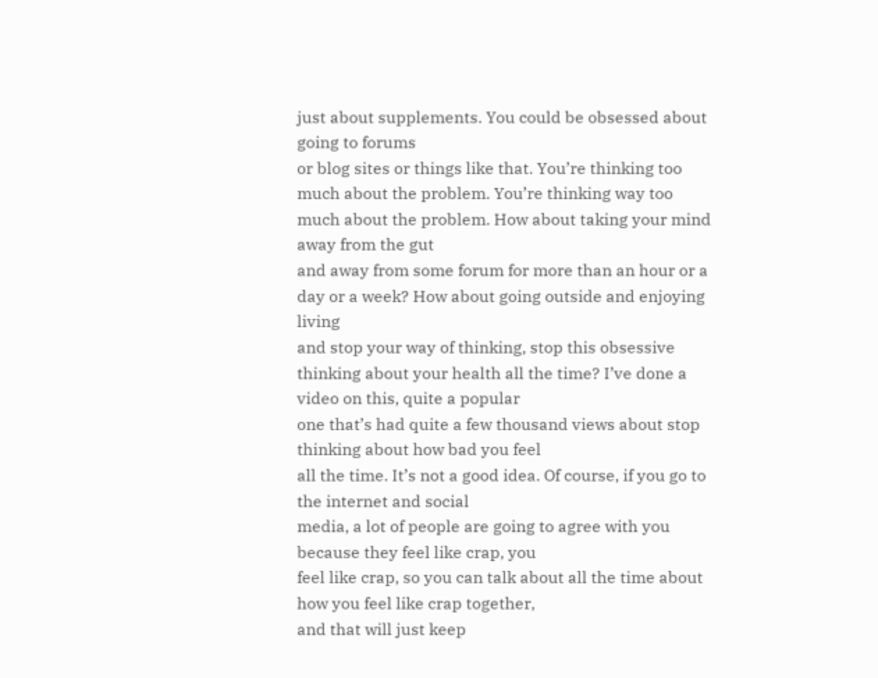just about supplements. You could be obsessed about going to forums
or blog sites or things like that. You’re thinking too much about the problem. You’re thinking way too much about the problem. How about taking your mind away from the gut
and away from some forum for more than an hour or a day or a week? How about going outside and enjoying living
and stop your way of thinking, stop this obsessive thinking about your health all the time? I’ve done a video on this, quite a popular
one that’s had quite a few thousand views about stop thinking about how bad you feel
all the time. It’s not a good idea. Of course, if you go to the internet and social
media, a lot of people are going to agree with you because they feel like crap, you
feel like crap, so you can talk about all the time about how you feel like crap together,
and that will just keep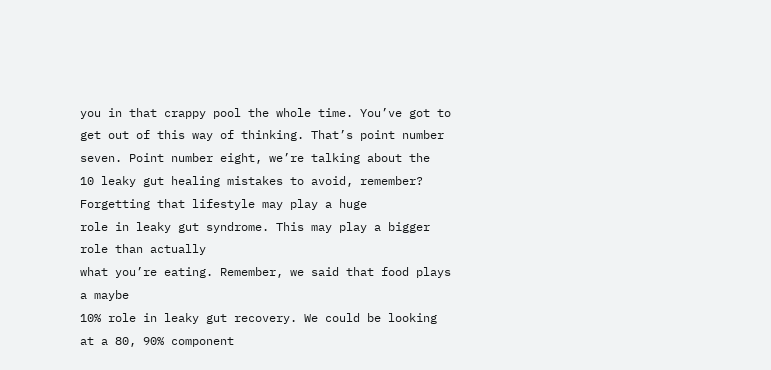you in that crappy pool the whole time. You’ve got to get out of this way of thinking. That’s point number seven. Point number eight, we’re talking about the
10 leaky gut healing mistakes to avoid, remember? Forgetting that lifestyle may play a huge
role in leaky gut syndrome. This may play a bigger role than actually
what you’re eating. Remember, we said that food plays a maybe
10% role in leaky gut recovery. We could be looking at a 80, 90% component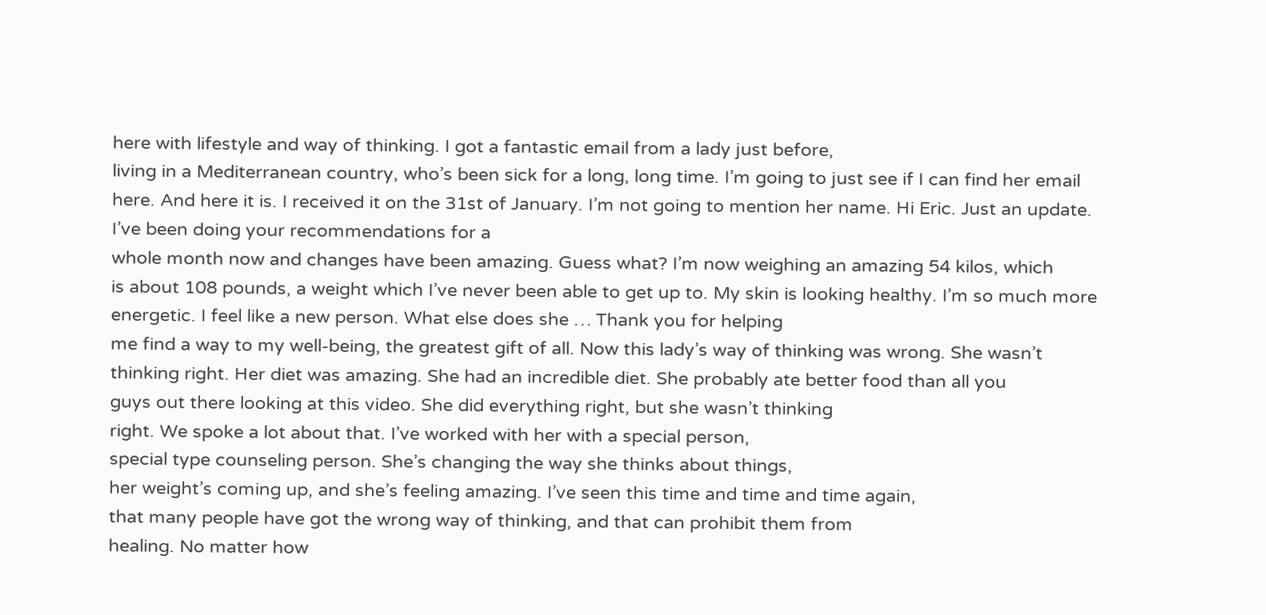here with lifestyle and way of thinking. I got a fantastic email from a lady just before,
living in a Mediterranean country, who’s been sick for a long, long time. I’m going to just see if I can find her email
here. And here it is. I received it on the 31st of January. I’m not going to mention her name. Hi Eric. Just an update. I’ve been doing your recommendations for a
whole month now and changes have been amazing. Guess what? I’m now weighing an amazing 54 kilos, which
is about 108 pounds, a weight which I’ve never been able to get up to. My skin is looking healthy. I’m so much more energetic. I feel like a new person. What else does she … Thank you for helping
me find a way to my well-being, the greatest gift of all. Now this lady’s way of thinking was wrong. She wasn’t thinking right. Her diet was amazing. She had an incredible diet. She probably ate better food than all you
guys out there looking at this video. She did everything right, but she wasn’t thinking
right. We spoke a lot about that. I’ve worked with her with a special person,
special type counseling person. She’s changing the way she thinks about things,
her weight’s coming up, and she’s feeling amazing. I’ve seen this time and time and time again,
that many people have got the wrong way of thinking, and that can prohibit them from
healing. No matter how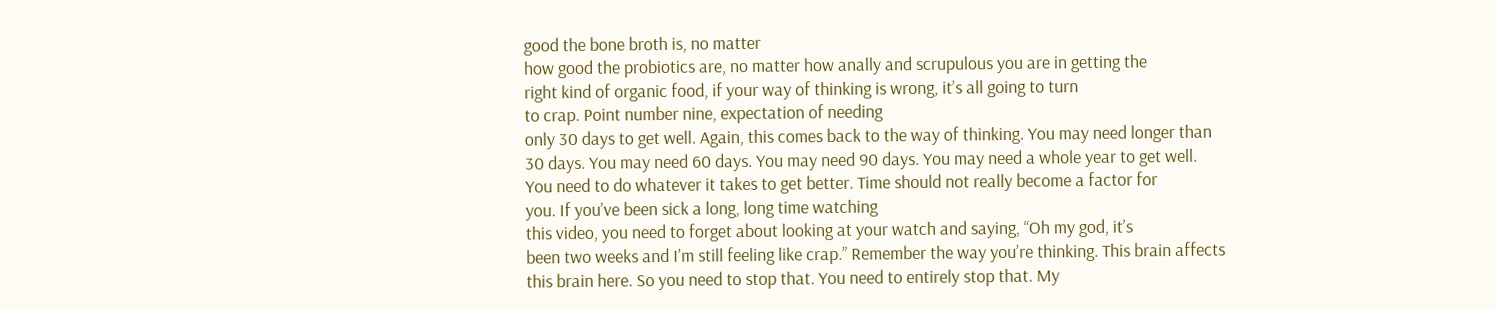good the bone broth is, no matter
how good the probiotics are, no matter how anally and scrupulous you are in getting the
right kind of organic food, if your way of thinking is wrong, it’s all going to turn
to crap. Point number nine, expectation of needing
only 30 days to get well. Again, this comes back to the way of thinking. You may need longer than 30 days. You may need 60 days. You may need 90 days. You may need a whole year to get well. You need to do whatever it takes to get better. Time should not really become a factor for
you. If you’ve been sick a long, long time watching
this video, you need to forget about looking at your watch and saying, “Oh my god, it’s
been two weeks and I’m still feeling like crap.” Remember the way you’re thinking. This brain affects this brain here. So you need to stop that. You need to entirely stop that. My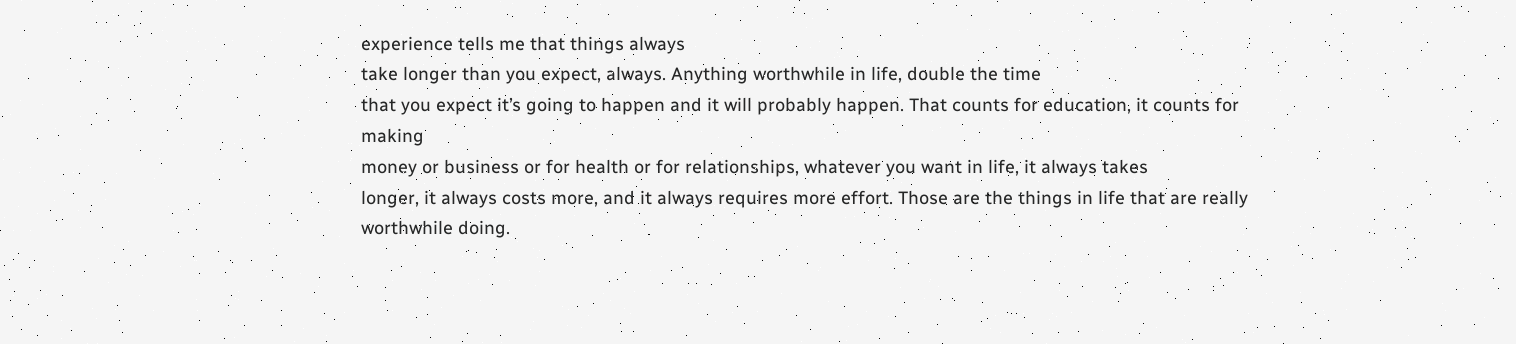experience tells me that things always
take longer than you expect, always. Anything worthwhile in life, double the time
that you expect it’s going to happen and it will probably happen. That counts for education, it counts for making
money or business or for health or for relationships, whatever you want in life, it always takes
longer, it always costs more, and it always requires more effort. Those are the things in life that are really
worthwhile doing.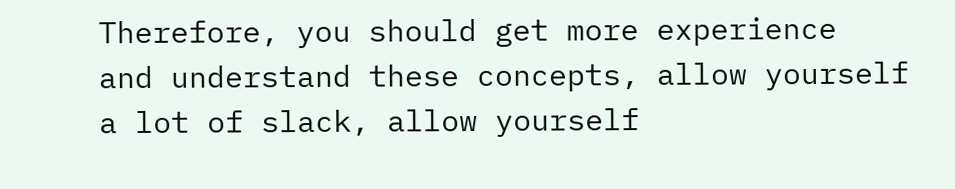Therefore, you should get more experience
and understand these concepts, allow yourself a lot of slack, allow yourself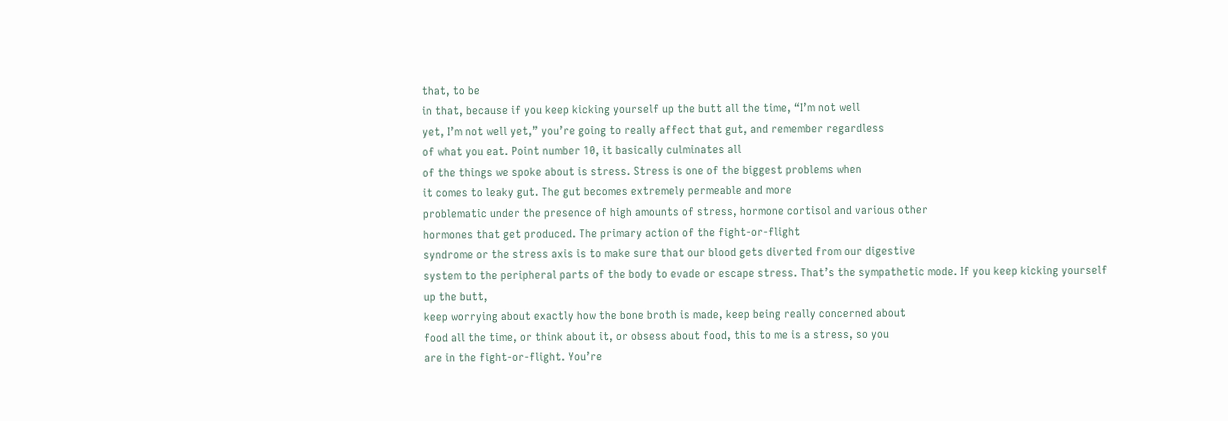that, to be
in that, because if you keep kicking yourself up the butt all the time, “I’m not well
yet, I’m not well yet,” you’re going to really affect that gut, and remember regardless
of what you eat. Point number 10, it basically culminates all
of the things we spoke about is stress. Stress is one of the biggest problems when
it comes to leaky gut. The gut becomes extremely permeable and more
problematic under the presence of high amounts of stress, hormone cortisol and various other
hormones that get produced. The primary action of the fight-or-flight
syndrome or the stress axis is to make sure that our blood gets diverted from our digestive
system to the peripheral parts of the body to evade or escape stress. That’s the sympathetic mode. If you keep kicking yourself up the butt,
keep worrying about exactly how the bone broth is made, keep being really concerned about
food all the time, or think about it, or obsess about food, this to me is a stress, so you
are in the fight-or-flight. You’re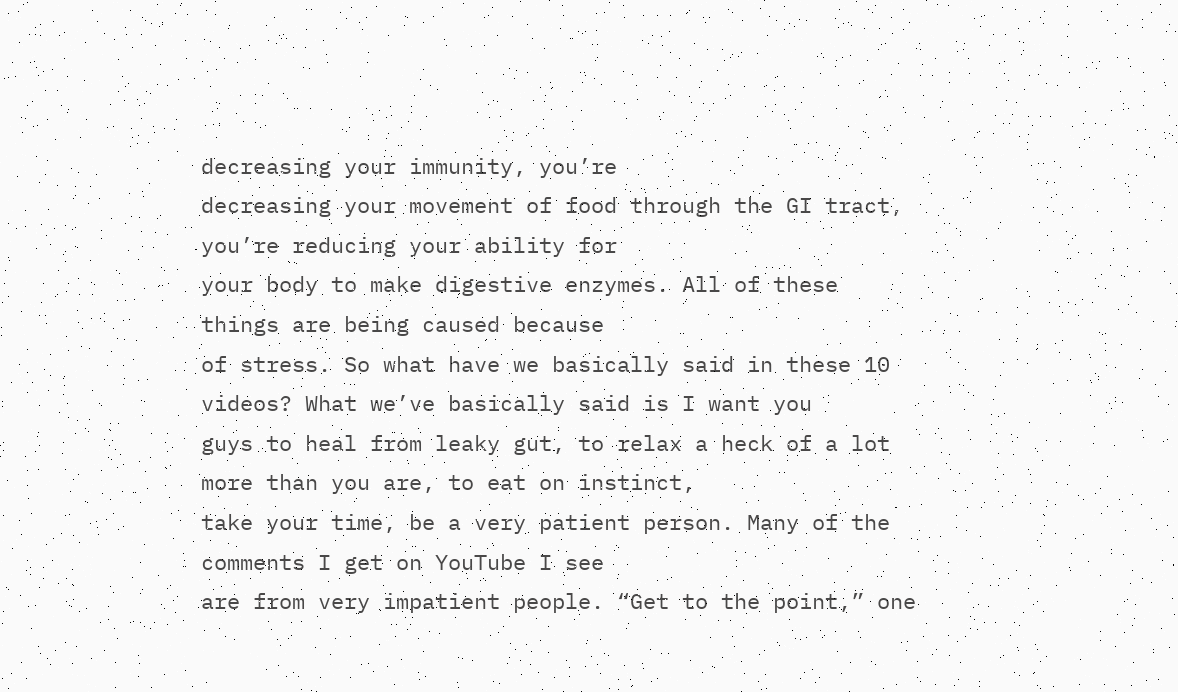decreasing your immunity, you’re
decreasing your movement of food through the GI tract, you’re reducing your ability for
your body to make digestive enzymes. All of these things are being caused because
of stress. So what have we basically said in these 10
videos? What we’ve basically said is I want you
guys to heal from leaky gut, to relax a heck of a lot more than you are, to eat on instinct,
take your time, be a very patient person. Many of the comments I get on YouTube I see
are from very impatient people. “Get to the point,” one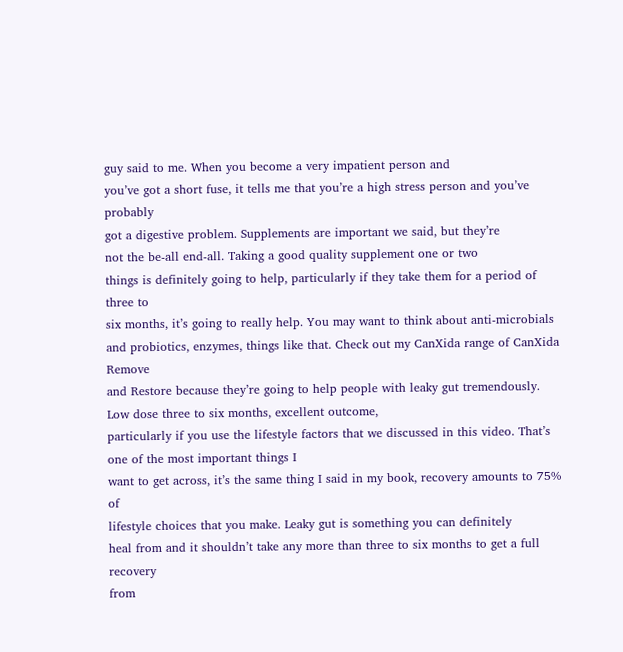guy said to me. When you become a very impatient person and
you’ve got a short fuse, it tells me that you’re a high stress person and you’ve probably
got a digestive problem. Supplements are important we said, but they’re
not the be-all end-all. Taking a good quality supplement one or two
things is definitely going to help, particularly if they take them for a period of three to
six months, it’s going to really help. You may want to think about anti-microbials
and probiotics, enzymes, things like that. Check out my CanXida range of CanXida Remove
and Restore because they’re going to help people with leaky gut tremendously. Low dose three to six months, excellent outcome,
particularly if you use the lifestyle factors that we discussed in this video. That’s one of the most important things I
want to get across, it’s the same thing I said in my book, recovery amounts to 75% of
lifestyle choices that you make. Leaky gut is something you can definitely
heal from and it shouldn’t take any more than three to six months to get a full recovery
from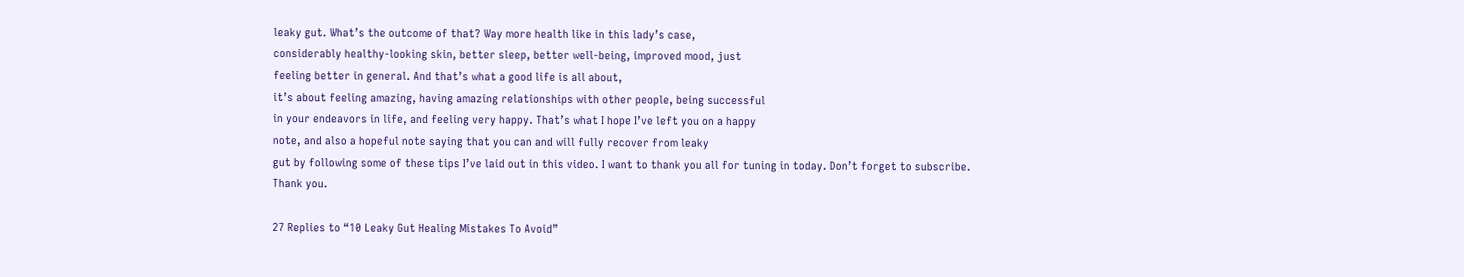leaky gut. What’s the outcome of that? Way more health like in this lady’s case,
considerably healthy-looking skin, better sleep, better well-being, improved mood, just
feeling better in general. And that’s what a good life is all about,
it’s about feeling amazing, having amazing relationships with other people, being successful
in your endeavors in life, and feeling very happy. That’s what I hope I’ve left you on a happy
note, and also a hopeful note saying that you can and will fully recover from leaky
gut by following some of these tips I’ve laid out in this video. I want to thank you all for tuning in today. Don’t forget to subscribe. Thank you.

27 Replies to “10 Leaky Gut Healing Mistakes To Avoid”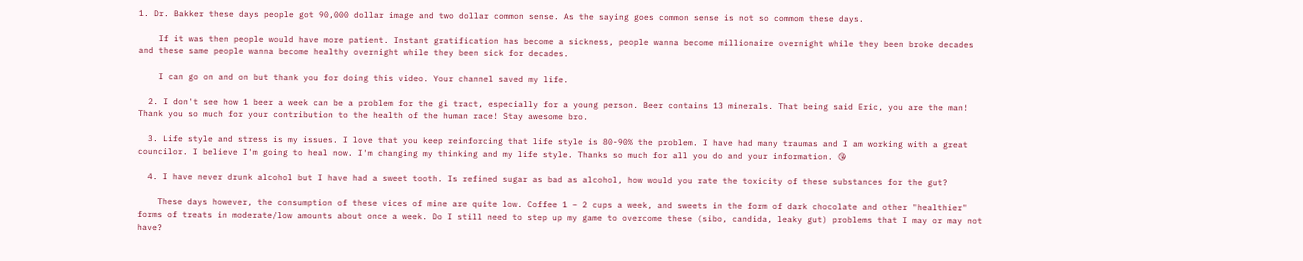1. Dr. Bakker these days people got 90,000 dollar image and two dollar common sense. As the saying goes common sense is not so commom these days.

    If it was then people would have more patient. Instant gratification has become a sickness, people wanna become millionaire overnight while they been broke decades and these same people wanna become healthy overnight while they been sick for decades.

    I can go on and on but thank you for doing this video. Your channel saved my life.

  2. I don't see how 1 beer a week can be a problem for the gi tract, especially for a young person. Beer contains 13 minerals. That being said Eric, you are the man! Thank you so much for your contribution to the health of the human race! Stay awesome bro.

  3. Life style and stress is my issues. I love that you keep reinforcing that life style is 80-90% the problem. I have had many traumas and I am working with a great councilor. I believe I'm going to heal now. I'm changing my thinking and my life style. Thanks so much for all you do and your information. 😘

  4. I have never drunk alcohol but I have had a sweet tooth. Is refined sugar as bad as alcohol, how would you rate the toxicity of these substances for the gut?

    These days however, the consumption of these vices of mine are quite low. Coffee 1 – 2 cups a week, and sweets in the form of dark chocolate and other "healthier" forms of treats in moderate/low amounts about once a week. Do I still need to step up my game to overcome these (sibo, candida, leaky gut) problems that I may or may not have?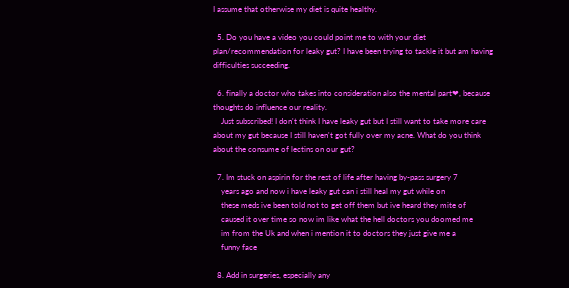I assume that otherwise my diet is quite healthy.

  5. Do you have a video you could point me to with your diet plan/recommendation for leaky gut? I have been trying to tackle it but am having difficulties succeeding.

  6. finally a doctor who takes into consideration also the mental part❤, because thoughts do influence our reality.
    Just subscribed! I don't think I have leaky gut but I still want to take more care about my gut because I still haven't got fully over my acne. What do you think about the consume of lectins on our gut?

  7. Im stuck on aspirin for the rest of life after having by-pass surgery 7
    years ago and now i have leaky gut can i still heal my gut while on
    these meds ive been told not to get off them but ive heard they mite of
    caused it over time so now im like what the hell doctors you doomed me
    im from the Uk and when i mention it to doctors they just give me a
    funny face

  8. Add in surgeries, especially any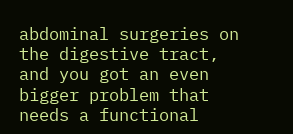abdominal surgeries on the digestive tract, and you got an even bigger problem that needs a functional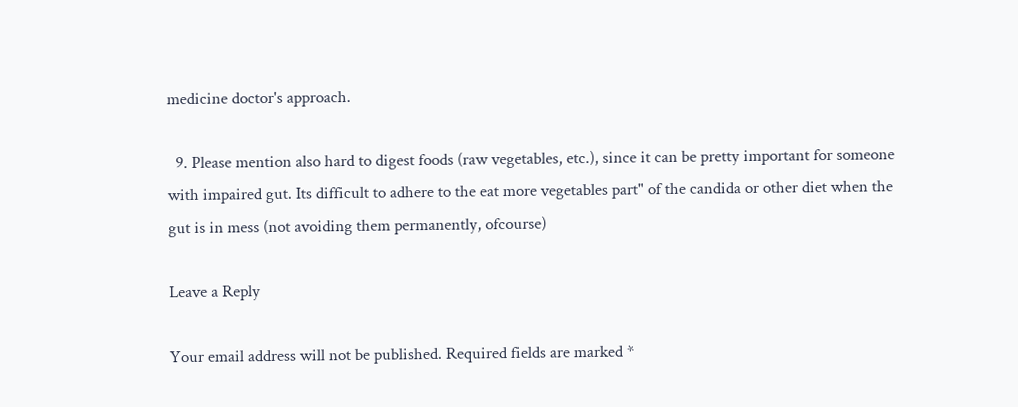medicine doctor's approach.

  9. Please mention also hard to digest foods (raw vegetables, etc.), since it can be pretty important for someone with impaired gut. Its difficult to adhere to the eat more vegetables part" of the candida or other diet when the gut is in mess (not avoiding them permanently, ofcourse)

Leave a Reply

Your email address will not be published. Required fields are marked *